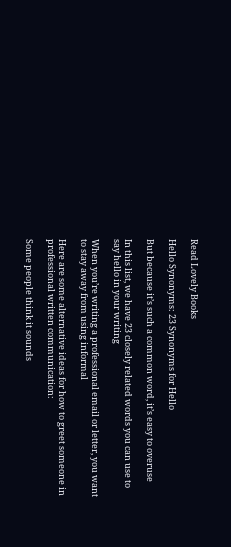Read Lovely Books

Hello Synonyms: 23 Synonyms for Hello

But because it’s such a common word, it’s easy to overuse

In this list, we have 23 closely related words you can use to say hello in your writing

When you’re writing a professional email or letter, you want to stay away from using informal

Here are some alternative ideas for how to greet someone in professional written communication:

Some people think it sounds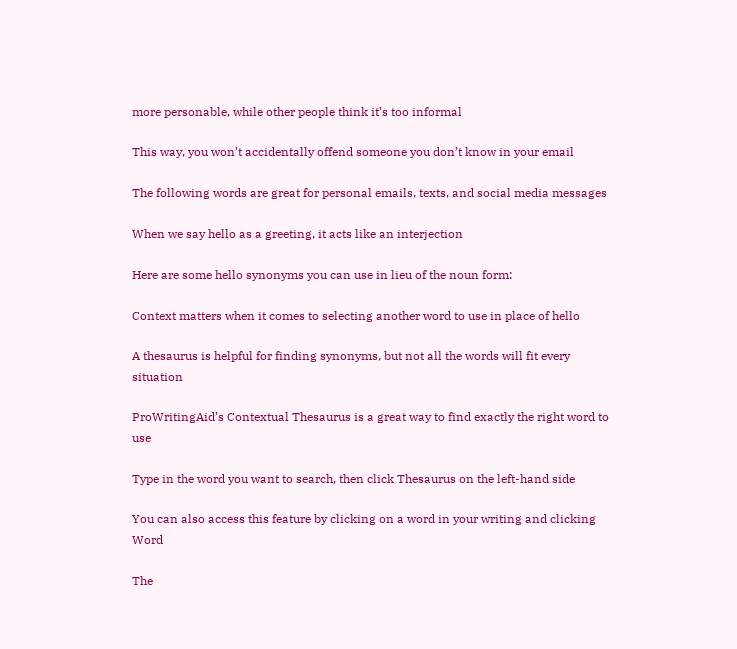more personable, while other people think it’s too informal

This way, you won’t accidentally offend someone you don’t know in your email

The following words are great for personal emails, texts, and social media messages

When we say hello as a greeting, it acts like an interjection

Here are some hello synonyms you can use in lieu of the noun form:

Context matters when it comes to selecting another word to use in place of hello

A thesaurus is helpful for finding synonyms, but not all the words will fit every situation

ProWritingAid’s Contextual Thesaurus is a great way to find exactly the right word to use

Type in the word you want to search, then click Thesaurus on the left-hand side

You can also access this feature by clicking on a word in your writing and clicking Word

The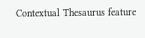Contextual Thesaurus feature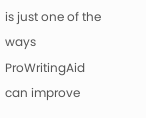is just one of the ways ProWritingAid can improve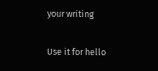your writing

Use it for hello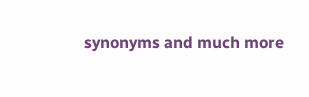synonyms and much more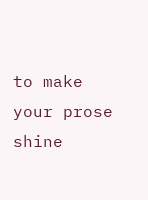to make your prose shine